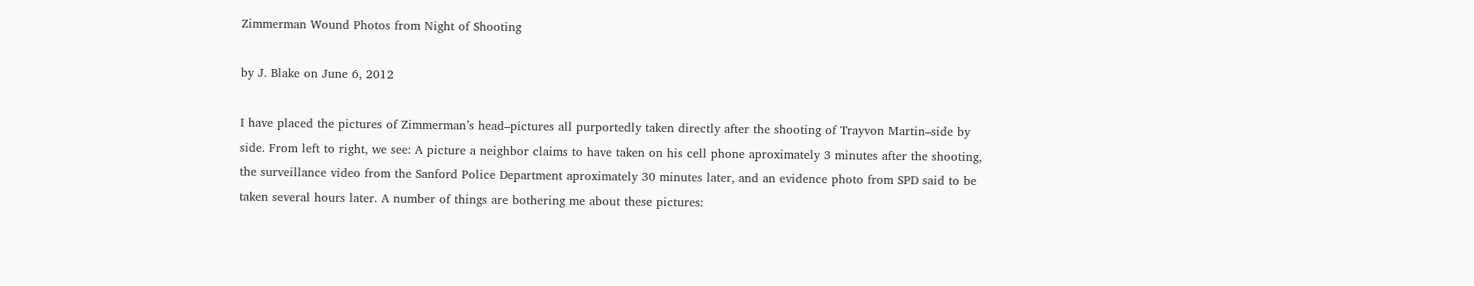Zimmerman Wound Photos from Night of Shooting

by J. Blake on June 6, 2012

I have placed the pictures of Zimmerman’s head–pictures all purportedly taken directly after the shooting of Trayvon Martin–side by side. From left to right, we see: A picture a neighbor claims to have taken on his cell phone aproximately 3 minutes after the shooting, the surveillance video from the Sanford Police Department aproximately 30 minutes later, and an evidence photo from SPD said to be taken several hours later. A number of things are bothering me about these pictures: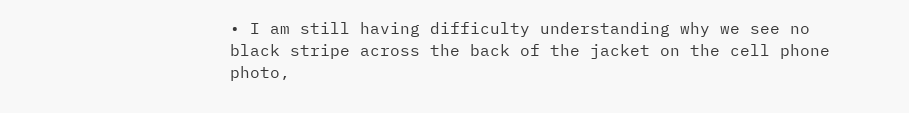• I am still having difficulty understanding why we see no black stripe across the back of the jacket on the cell phone photo,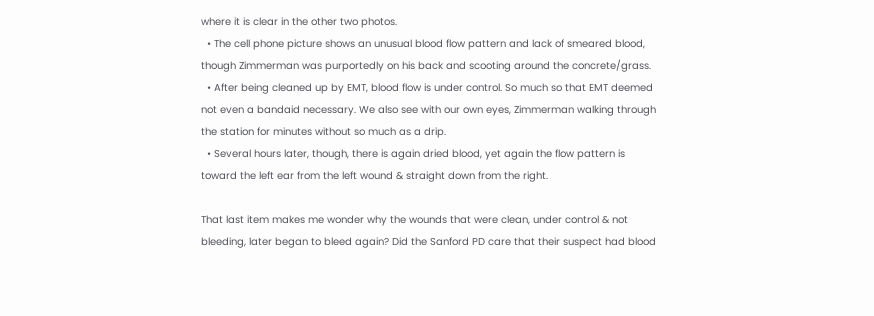where it is clear in the other two photos.
  • The cell phone picture shows an unusual blood flow pattern and lack of smeared blood, though Zimmerman was purportedly on his back and scooting around the concrete/grass.
  • After being cleaned up by EMT, blood flow is under control. So much so that EMT deemed not even a bandaid necessary. We also see with our own eyes, Zimmerman walking through the station for minutes without so much as a drip.
  • Several hours later, though, there is again dried blood, yet again the flow pattern is toward the left ear from the left wound & straight down from the right.

That last item makes me wonder why the wounds that were clean, under control & not bleeding, later began to bleed again? Did the Sanford PD care that their suspect had blood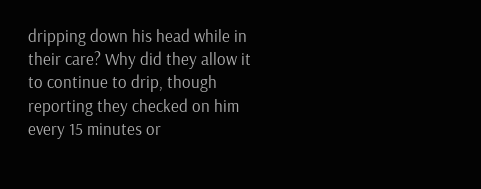dripping down his head while in their care? Why did they allow it to continue to drip, though reporting they checked on him every 15 minutes or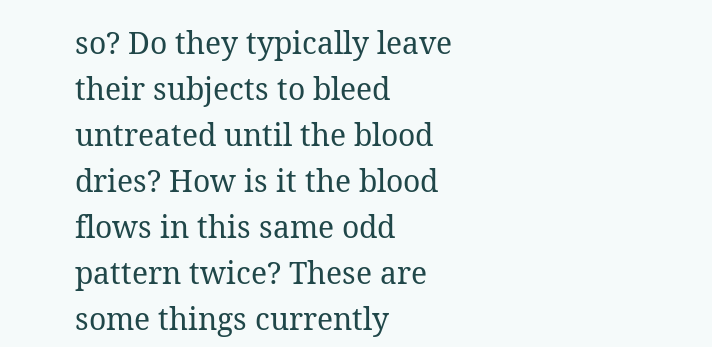so? Do they typically leave their subjects to bleed untreated until the blood dries? How is it the blood flows in this same odd pattern twice? These are some things currently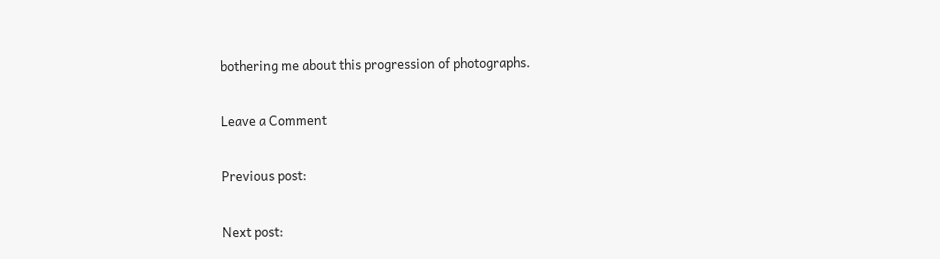bothering me about this progression of photographs.

Leave a Comment

Previous post:

Next post: